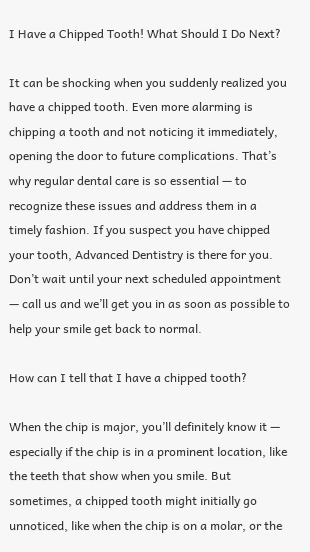I Have a Chipped Tooth! What Should I Do Next?

It can be shocking when you suddenly realized you have a chipped tooth. Even more alarming is chipping a tooth and not noticing it immediately, opening the door to future complications. That’s why regular dental care is so essential — to recognize these issues and address them in a timely fashion. If you suspect you have chipped your tooth, Advanced Dentistry is there for you. Don’t wait until your next scheduled appointment — call us and we’ll get you in as soon as possible to help your smile get back to normal.

How can I tell that I have a chipped tooth?

When the chip is major, you’ll definitely know it — especially if the chip is in a prominent location, like the teeth that show when you smile. But sometimes, a chipped tooth might initially go unnoticed, like when the chip is on a molar, or the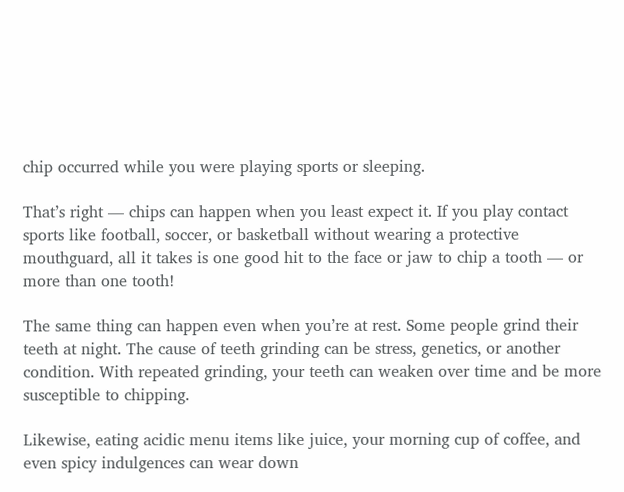chip occurred while you were playing sports or sleeping.

That’s right — chips can happen when you least expect it. If you play contact sports like football, soccer, or basketball without wearing a protective mouthguard, all it takes is one good hit to the face or jaw to chip a tooth — or more than one tooth!

The same thing can happen even when you’re at rest. Some people grind their teeth at night. The cause of teeth grinding can be stress, genetics, or another condition. With repeated grinding, your teeth can weaken over time and be more susceptible to chipping.

Likewise, eating acidic menu items like juice, your morning cup of coffee, and even spicy indulgences can wear down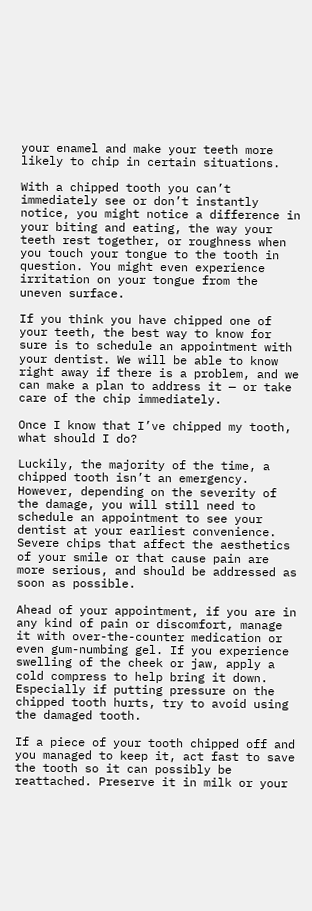your enamel and make your teeth more likely to chip in certain situations.

With a chipped tooth you can’t immediately see or don’t instantly notice, you might notice a difference in your biting and eating, the way your teeth rest together, or roughness when you touch your tongue to the tooth in question. You might even experience irritation on your tongue from the uneven surface.

If you think you have chipped one of your teeth, the best way to know for sure is to schedule an appointment with your dentist. We will be able to know right away if there is a problem, and we can make a plan to address it — or take care of the chip immediately.

Once I know that I’ve chipped my tooth, what should I do?

Luckily, the majority of the time, a chipped tooth isn’t an emergency. However, depending on the severity of the damage, you will still need to schedule an appointment to see your dentist at your earliest convenience. Severe chips that affect the aesthetics of your smile or that cause pain are more serious, and should be addressed as soon as possible.

Ahead of your appointment, if you are in any kind of pain or discomfort, manage it with over-the-counter medication or even gum-numbing gel. If you experience swelling of the cheek or jaw, apply a cold compress to help bring it down. Especially if putting pressure on the chipped tooth hurts, try to avoid using the damaged tooth.

If a piece of your tooth chipped off and you managed to keep it, act fast to save the tooth so it can possibly be reattached. Preserve it in milk or your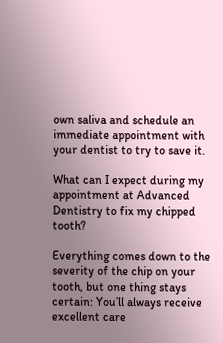own saliva and schedule an immediate appointment with your dentist to try to save it.

What can I expect during my appointment at Advanced Dentistry to fix my chipped tooth?

Everything comes down to the severity of the chip on your tooth, but one thing stays certain: You’ll always receive excellent care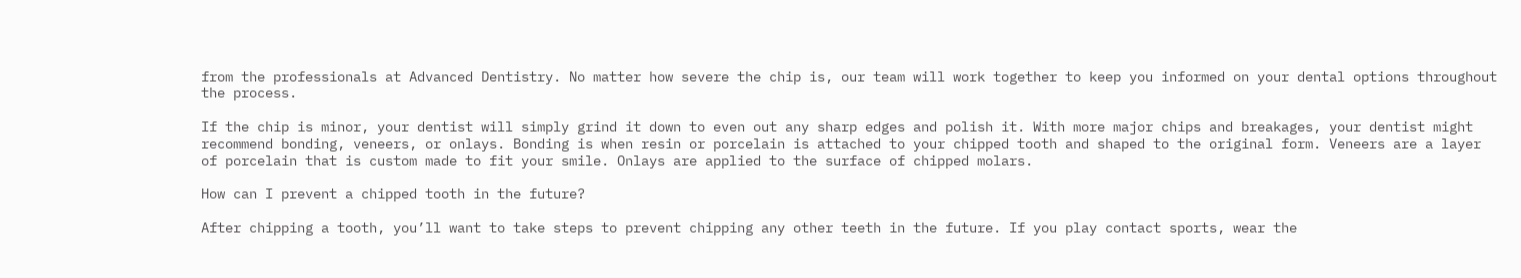from the professionals at Advanced Dentistry. No matter how severe the chip is, our team will work together to keep you informed on your dental options throughout the process.

If the chip is minor, your dentist will simply grind it down to even out any sharp edges and polish it. With more major chips and breakages, your dentist might recommend bonding, veneers, or onlays. Bonding is when resin or porcelain is attached to your chipped tooth and shaped to the original form. Veneers are a layer of porcelain that is custom made to fit your smile. Onlays are applied to the surface of chipped molars.

How can I prevent a chipped tooth in the future?

After chipping a tooth, you’ll want to take steps to prevent chipping any other teeth in the future. If you play contact sports, wear the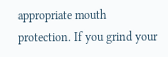appropriate mouth protection. If you grind your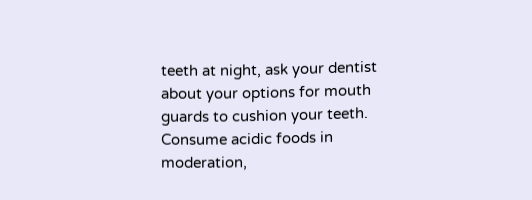teeth at night, ask your dentist about your options for mouth guards to cushion your teeth. Consume acidic foods in moderation,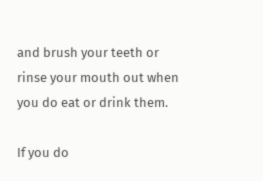and brush your teeth or rinse your mouth out when you do eat or drink them.

If you do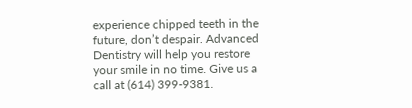experience chipped teeth in the future, don’t despair. Advanced Dentistry will help you restore your smile in no time. Give us a call at (614) 399-9381.